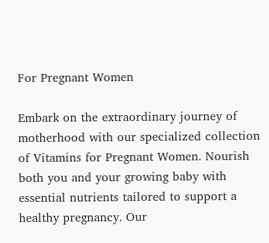For Pregnant Women

Embark on the extraordinary journey of motherhood with our specialized collection of Vitamins for Pregnant Women. Nourish both you and your growing baby with essential nutrients tailored to support a healthy pregnancy. Our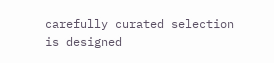carefully curated selection is designed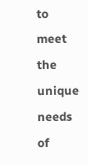to meet the unique needs of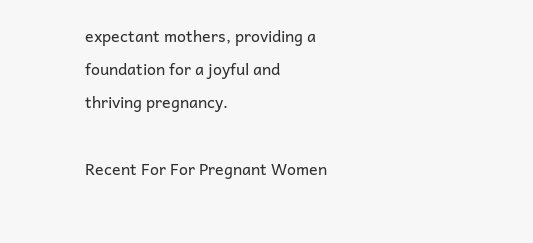expectant mothers, providing a foundation for a joyful and thriving pregnancy.

Recent For For Pregnant Women